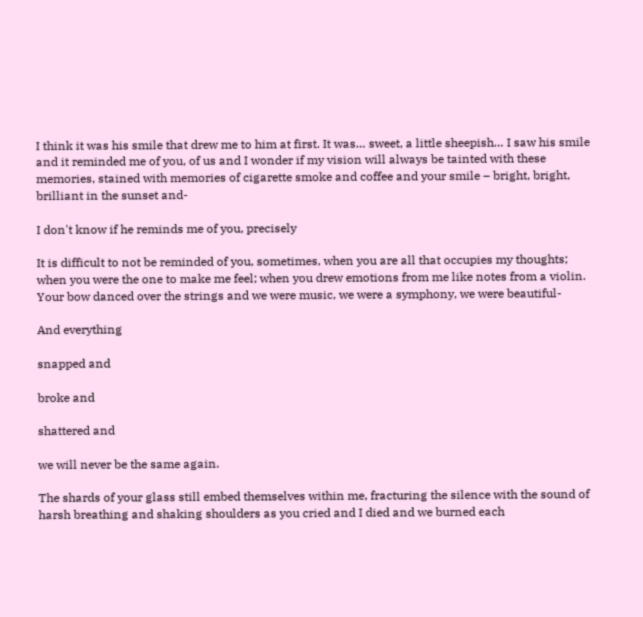I think it was his smile that drew me to him at first. It was… sweet, a little sheepish… I saw his smile and it reminded me of you, of us and I wonder if my vision will always be tainted with these memories, stained with memories of cigarette smoke and coffee and your smile – bright, bright, brilliant in the sunset and-

I don't know if he reminds me of you, precisely

It is difficult to not be reminded of you, sometimes, when you are all that occupies my thoughts; when you were the one to make me feel; when you drew emotions from me like notes from a violin. Your bow danced over the strings and we were music, we were a symphony, we were beautiful-

And everything

snapped and

broke and

shattered and

we will never be the same again.

The shards of your glass still embed themselves within me, fracturing the silence with the sound of harsh breathing and shaking shoulders as you cried and I died and we burned each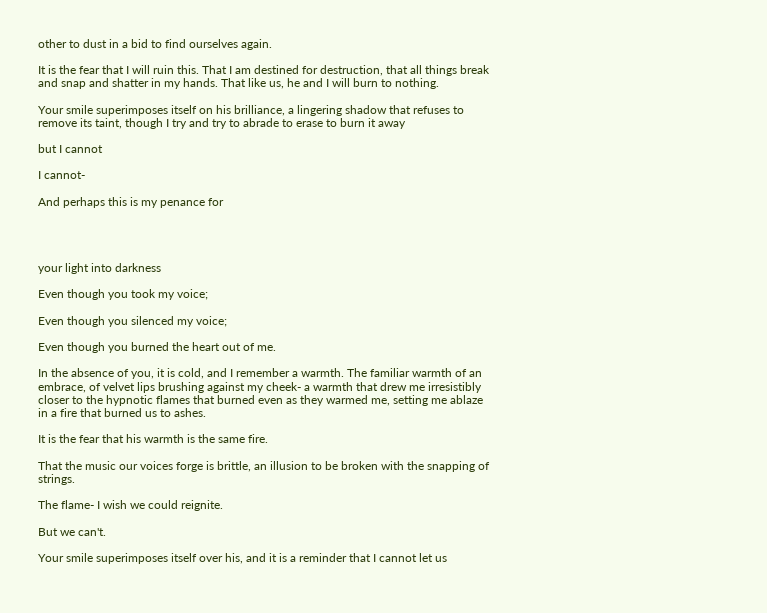other to dust in a bid to find ourselves again.

It is the fear that I will ruin this. That I am destined for destruction, that all things break and snap and shatter in my hands. That like us, he and I will burn to nothing.

Your smile superimposes itself on his brilliance, a lingering shadow that refuses to remove its taint, though I try and try to abrade to erase to burn it away

but I cannot

I cannot-

And perhaps this is my penance for




your light into darkness

Even though you took my voice;

Even though you silenced my voice;

Even though you burned the heart out of me.

In the absence of you, it is cold, and I remember a warmth. The familiar warmth of an embrace, of velvet lips brushing against my cheek- a warmth that drew me irresistibly closer to the hypnotic flames that burned even as they warmed me, setting me ablaze in a fire that burned us to ashes.

It is the fear that his warmth is the same fire.

That the music our voices forge is brittle, an illusion to be broken with the snapping of strings.

The flame- I wish we could reignite.

But we can't.

Your smile superimposes itself over his, and it is a reminder that I cannot let us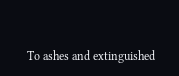To ashes and extinguished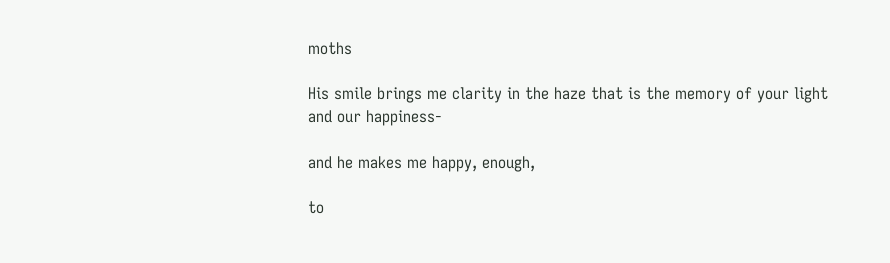moths

His smile brings me clarity in the haze that is the memory of your light and our happiness-

and he makes me happy, enough,

to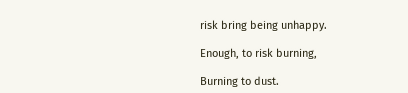risk bring being unhappy.

Enough, to risk burning,

Burning to dust.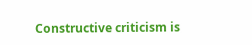Constructive criticism is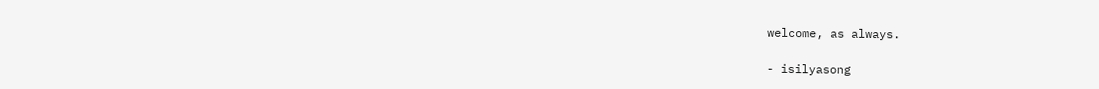welcome, as always.

- isilyasong